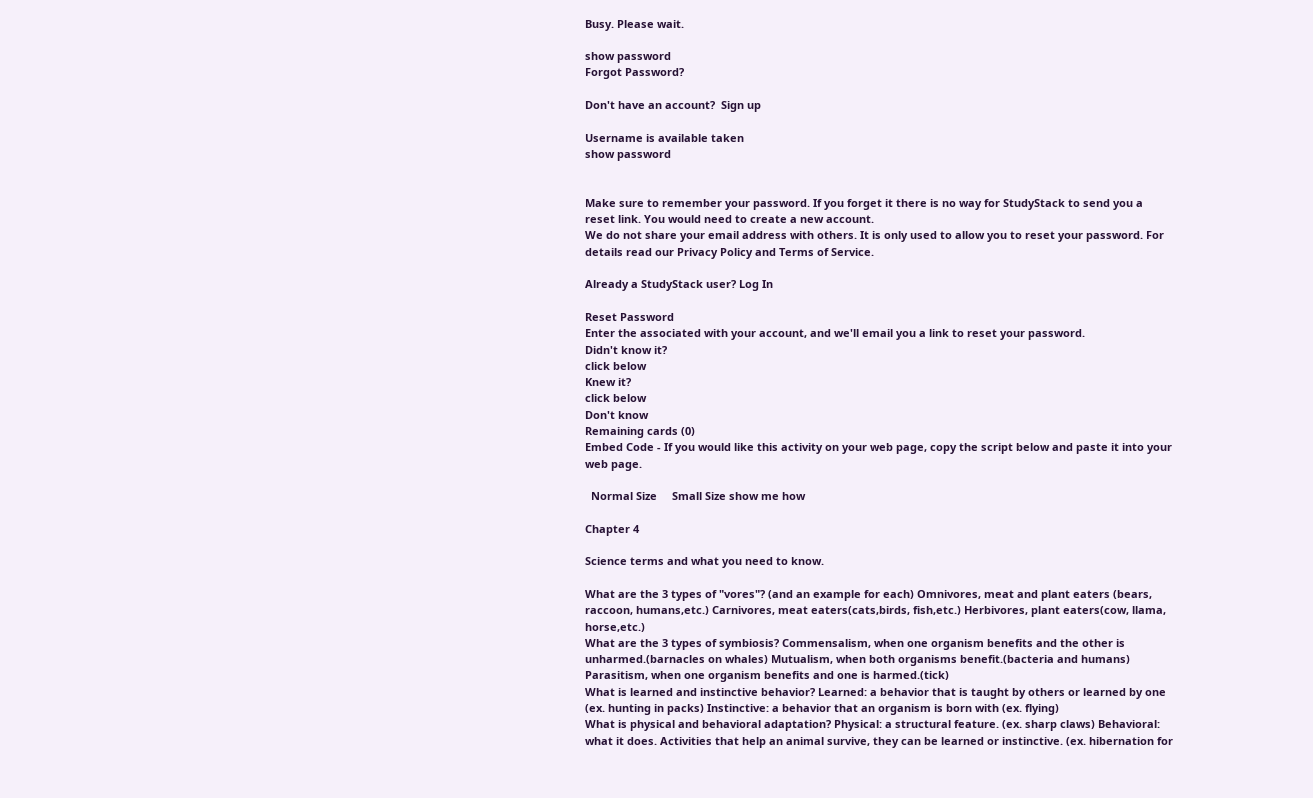Busy. Please wait.

show password
Forgot Password?

Don't have an account?  Sign up

Username is available taken
show password


Make sure to remember your password. If you forget it there is no way for StudyStack to send you a reset link. You would need to create a new account.
We do not share your email address with others. It is only used to allow you to reset your password. For details read our Privacy Policy and Terms of Service.

Already a StudyStack user? Log In

Reset Password
Enter the associated with your account, and we'll email you a link to reset your password.
Didn't know it?
click below
Knew it?
click below
Don't know
Remaining cards (0)
Embed Code - If you would like this activity on your web page, copy the script below and paste it into your web page.

  Normal Size     Small Size show me how

Chapter 4

Science terms and what you need to know.

What are the 3 types of "vores"? (and an example for each) Omnivores, meat and plant eaters (bears, raccoon, humans,etc.) Carnivores, meat eaters(cats,birds, fish,etc.) Herbivores, plant eaters(cow, llama, horse,etc.)
What are the 3 types of symbiosis? Commensalism, when one organism benefits and the other is unharmed.(barnacles on whales) Mutualism, when both organisms benefit.(bacteria and humans) Parasitism, when one organism benefits and one is harmed.(tick)
What is learned and instinctive behavior? Learned: a behavior that is taught by others or learned by one (ex. hunting in packs) Instinctive: a behavior that an organism is born with (ex. flying)
What is physical and behavioral adaptation? Physical: a structural feature. (ex. sharp claws) Behavioral: what it does. Activities that help an animal survive, they can be learned or instinctive. (ex. hibernation for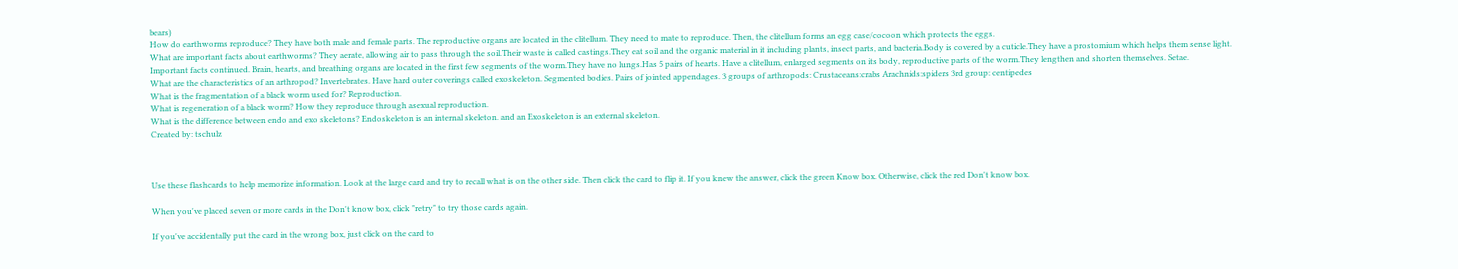bears)
How do earthworms reproduce? They have both male and female parts. The reproductive organs are located in the clitellum. They need to mate to reproduce. Then, the clitellum forms an egg case/cocoon which protects the eggs.
What are important facts about earthworms? They aerate, allowing air to pass through the soil.Their waste is called castings.They eat soil and the organic material in it including plants, insect parts, and bacteria.Body is covered by a cuticle.They have a prostomium which helps them sense light.
Important facts continued. Brain, hearts, and breathing organs are located in the first few segments of the worm.They have no lungs.Has 5 pairs of hearts. Have a clitellum, enlarged segments on its body, reproductive parts of the worm.They lengthen and shorten themselves. Setae.
What are the characteristics of an arthropod? Invertebrates. Have hard outer coverings called exoskeleton. Segmented bodies. Pairs of jointed appendages. 3 groups of arthropods: Crustaceans:crabs Arachnids:spiders 3rd group: centipedes
What is the fragmentation of a black worm used for? Reproduction.
What is regeneration of a black worm? How they reproduce through asexual reproduction.
What is the difference between endo and exo skeletons? Endoskeleton is an internal skeleton. and an Exoskeleton is an external skeleton.
Created by: tschulz



Use these flashcards to help memorize information. Look at the large card and try to recall what is on the other side. Then click the card to flip it. If you knew the answer, click the green Know box. Otherwise, click the red Don't know box.

When you've placed seven or more cards in the Don't know box, click "retry" to try those cards again.

If you've accidentally put the card in the wrong box, just click on the card to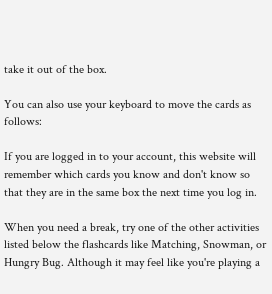take it out of the box.

You can also use your keyboard to move the cards as follows:

If you are logged in to your account, this website will remember which cards you know and don't know so that they are in the same box the next time you log in.

When you need a break, try one of the other activities listed below the flashcards like Matching, Snowman, or Hungry Bug. Although it may feel like you're playing a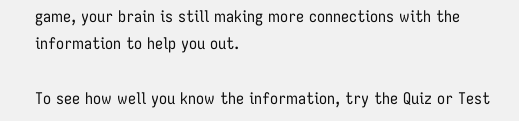game, your brain is still making more connections with the information to help you out.

To see how well you know the information, try the Quiz or Test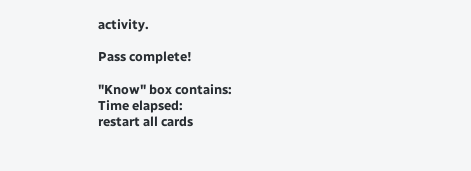activity.

Pass complete!

"Know" box contains:
Time elapsed:
restart all cards